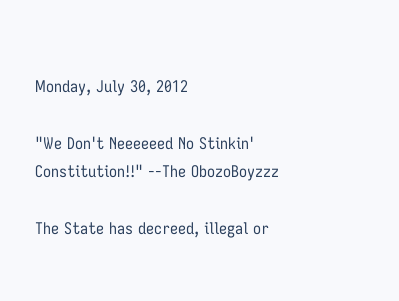Monday, July 30, 2012

"We Don't Neeeeeed No Stinkin' Constitution!!" --The ObozoBoyzzz

The State has decreed, illegal or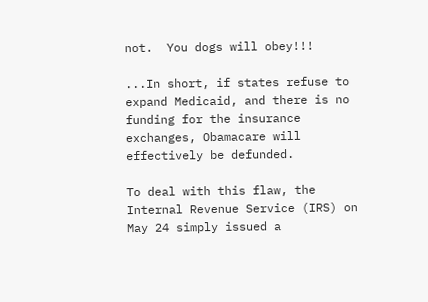not.  You dogs will obey!!!

...In short, if states refuse to expand Medicaid, and there is no funding for the insurance exchanges, Obamacare will effectively be defunded.

To deal with this flaw, the Internal Revenue Service (IRS) on May 24 simply issued a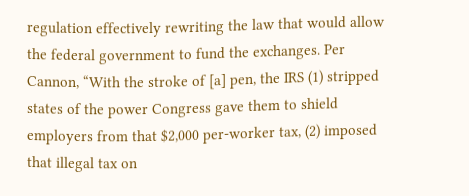regulation effectively rewriting the law that would allow the federal government to fund the exchanges. Per Cannon, “With the stroke of [a] pen, the IRS (1) stripped states of the power Congress gave them to shield employers from that $2,000 per-worker tax, (2) imposed that illegal tax on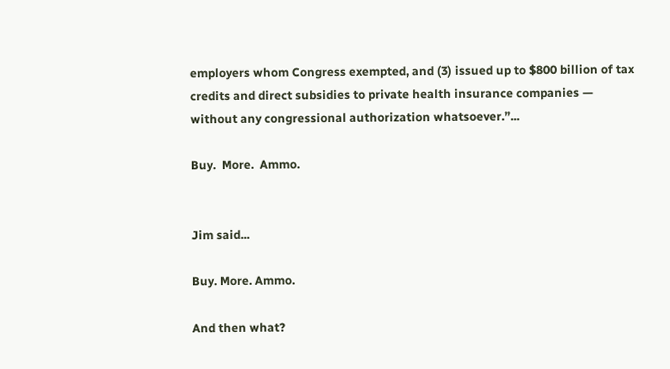employers whom Congress exempted, and (3) issued up to $800 billion of tax credits and direct subsidies to private health insurance companies — without any congressional authorization whatsoever.”...

Buy.  More.  Ammo.


Jim said...

Buy. More. Ammo.

And then what?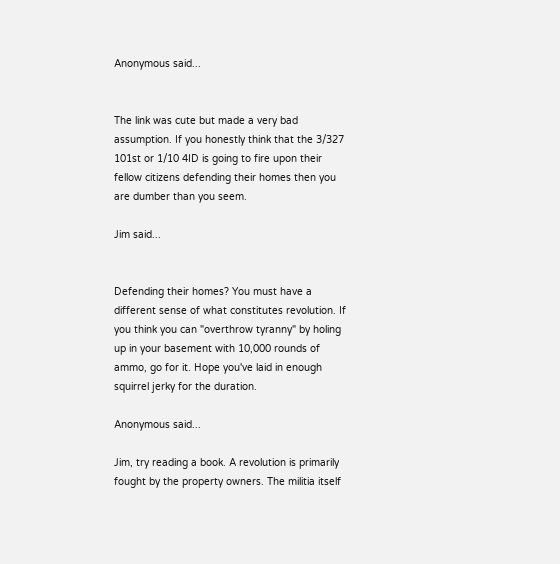Anonymous said...


The link was cute but made a very bad assumption. If you honestly think that the 3/327 101st or 1/10 4ID is going to fire upon their fellow citizens defending their homes then you are dumber than you seem.

Jim said...


Defending their homes? You must have a different sense of what constitutes revolution. If you think you can "overthrow tyranny" by holing up in your basement with 10,000 rounds of ammo, go for it. Hope you've laid in enough squirrel jerky for the duration.

Anonymous said...

Jim, try reading a book. A revolution is primarily fought by the property owners. The militia itself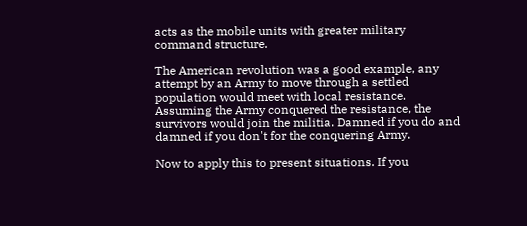acts as the mobile units with greater military command structure.

The American revolution was a good example, any attempt by an Army to move through a settled population would meet with local resistance. Assuming the Army conquered the resistance, the survivors would join the militia. Damned if you do and damned if you don't for the conquering Army.

Now to apply this to present situations. If you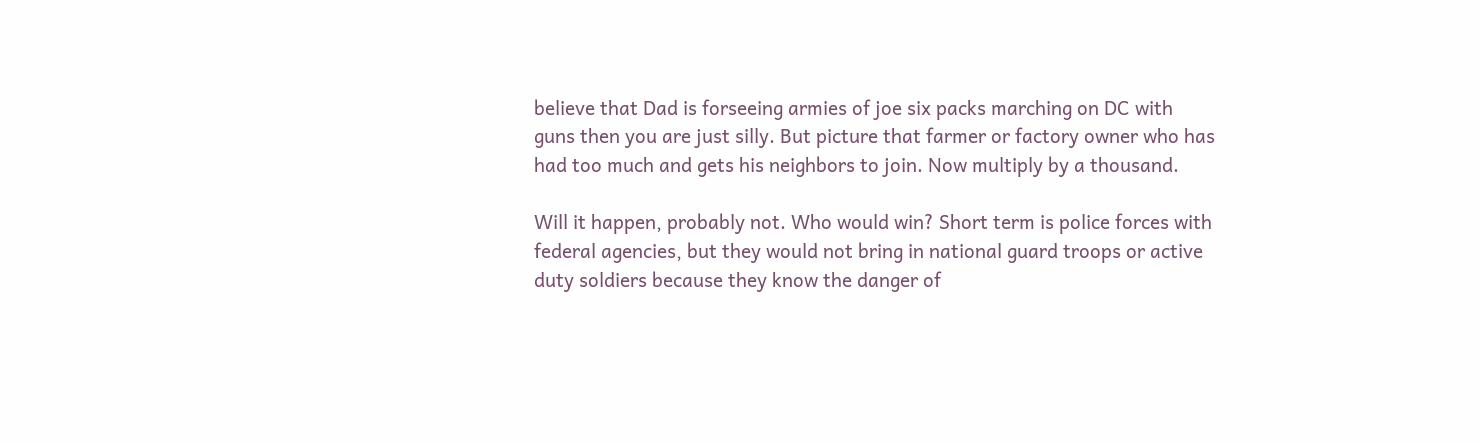believe that Dad is forseeing armies of joe six packs marching on DC with guns then you are just silly. But picture that farmer or factory owner who has had too much and gets his neighbors to join. Now multiply by a thousand.

Will it happen, probably not. Who would win? Short term is police forces with federal agencies, but they would not bring in national guard troops or active duty soldiers because they know the danger of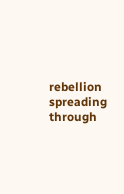rebellion spreading through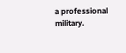a professional military.